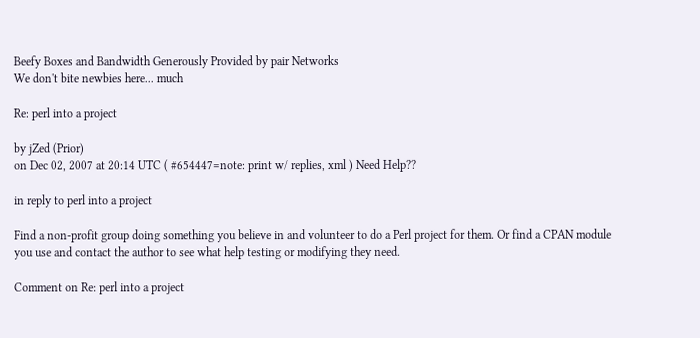Beefy Boxes and Bandwidth Generously Provided by pair Networks
We don't bite newbies here... much

Re: perl into a project

by jZed (Prior)
on Dec 02, 2007 at 20:14 UTC ( #654447=note: print w/ replies, xml ) Need Help??

in reply to perl into a project

Find a non-profit group doing something you believe in and volunteer to do a Perl project for them. Or find a CPAN module you use and contact the author to see what help testing or modifying they need.

Comment on Re: perl into a project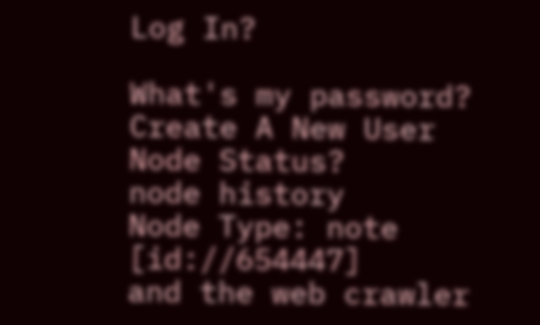Log In?

What's my password?
Create A New User
Node Status?
node history
Node Type: note [id://654447]
and the web crawler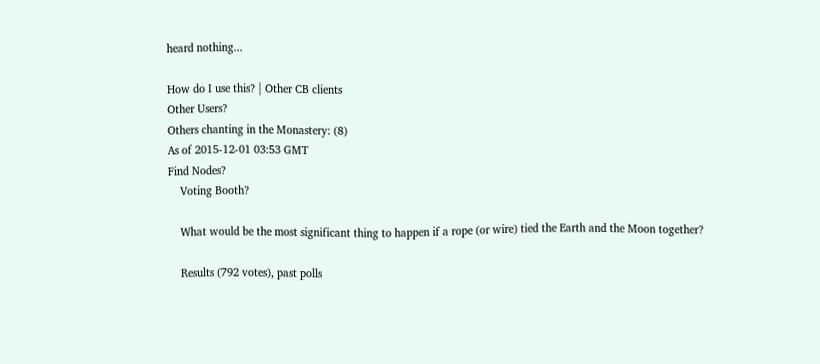heard nothing...

How do I use this? | Other CB clients
Other Users?
Others chanting in the Monastery: (8)
As of 2015-12-01 03:53 GMT
Find Nodes?
    Voting Booth?

    What would be the most significant thing to happen if a rope (or wire) tied the Earth and the Moon together?

    Results (792 votes), past polls